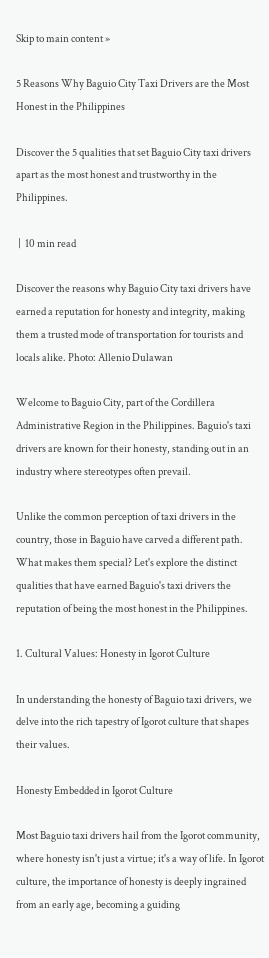Skip to main content »

5 Reasons Why Baguio City Taxi Drivers are the Most Honest in the Philippines

Discover the 5 qualities that set Baguio City taxi drivers apart as the most honest and trustworthy in the Philippines.

 |  10 min read

Discover the reasons why Baguio City taxi drivers have earned a reputation for honesty and integrity, making them a trusted mode of transportation for tourists and locals alike. Photo: Allenio Dulawan

Welcome to Baguio City, part of the Cordillera Administrative Region in the Philippines. Baguio's taxi drivers are known for their honesty, standing out in an industry where stereotypes often prevail.

Unlike the common perception of taxi drivers in the country, those in Baguio have carved a different path. What makes them special? Let's explore the distinct qualities that have earned Baguio's taxi drivers the reputation of being the most honest in the Philippines.

1. Cultural Values: Honesty in Igorot Culture

In understanding the honesty of Baguio taxi drivers, we delve into the rich tapestry of Igorot culture that shapes their values.

Honesty Embedded in Igorot Culture

Most Baguio taxi drivers hail from the Igorot community, where honesty isn't just a virtue; it's a way of life. In Igorot culture, the importance of honesty is deeply ingrained from an early age, becoming a guiding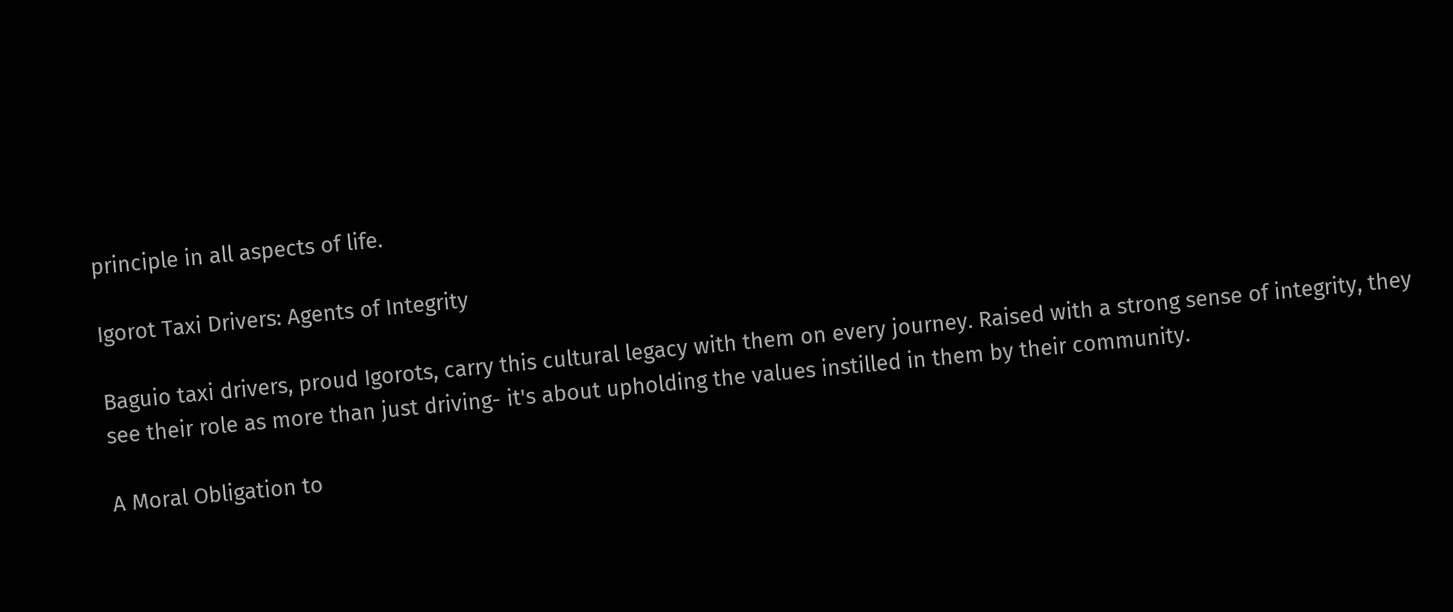principle in all aspects of life.

Igorot Taxi Drivers: Agents of Integrity

Baguio taxi drivers, proud Igorots, carry this cultural legacy with them on every journey. Raised with a strong sense of integrity, they see their role as more than just driving- it's about upholding the values instilled in them by their community.

A Moral Obligation to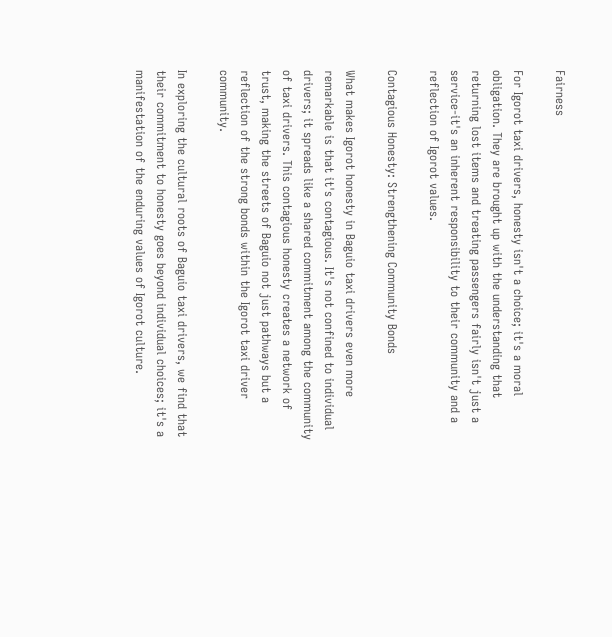Fairness

For Igorot taxi drivers, honesty isn't a choice; it's a moral obligation. They are brought up with the understanding that returning lost items and treating passengers fairly isn't just a service-it's an inherent responsibility to their community and a reflection of Igorot values.

Contagious Honesty: Strengthening Community Bonds

What makes Igorot honesty in Baguio taxi drivers even more remarkable is that it's contagious. It's not confined to individual drivers; it spreads like a shared commitment among the community of taxi drivers. This contagious honesty creates a network of trust, making the streets of Baguio not just pathways but a reflection of the strong bonds within the Igorot taxi driver community.

In exploring the cultural roots of Baguio taxi drivers, we find that their commitment to honesty goes beyond individual choices; it's a manifestation of the enduring values of Igorot culture.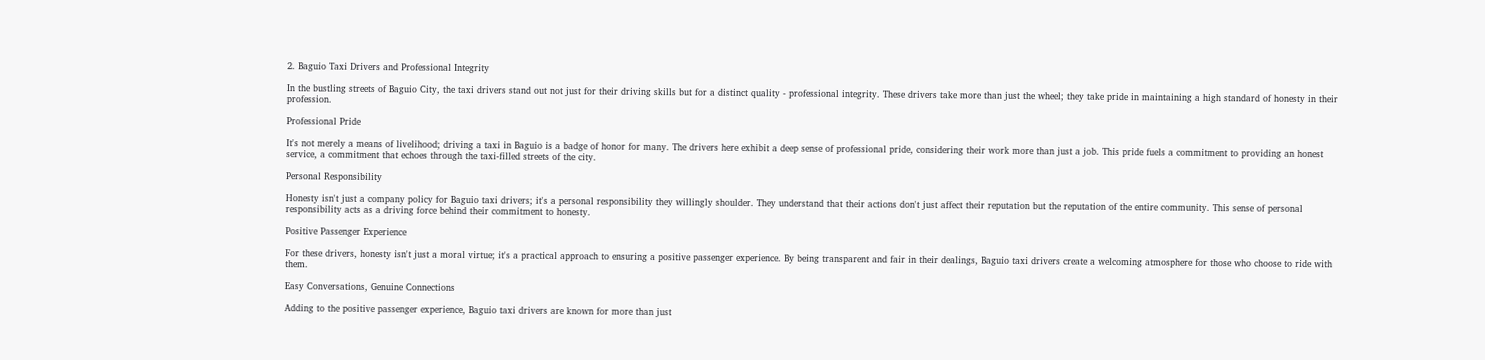2. Baguio Taxi Drivers and Professional Integrity

In the bustling streets of Baguio City, the taxi drivers stand out not just for their driving skills but for a distinct quality - professional integrity. These drivers take more than just the wheel; they take pride in maintaining a high standard of honesty in their profession.

Professional Pride

It's not merely a means of livelihood; driving a taxi in Baguio is a badge of honor for many. The drivers here exhibit a deep sense of professional pride, considering their work more than just a job. This pride fuels a commitment to providing an honest service, a commitment that echoes through the taxi-filled streets of the city.

Personal Responsibility

Honesty isn't just a company policy for Baguio taxi drivers; it's a personal responsibility they willingly shoulder. They understand that their actions don't just affect their reputation but the reputation of the entire community. This sense of personal responsibility acts as a driving force behind their commitment to honesty.

Positive Passenger Experience

For these drivers, honesty isn't just a moral virtue; it's a practical approach to ensuring a positive passenger experience. By being transparent and fair in their dealings, Baguio taxi drivers create a welcoming atmosphere for those who choose to ride with them.

Easy Conversations, Genuine Connections

Adding to the positive passenger experience, Baguio taxi drivers are known for more than just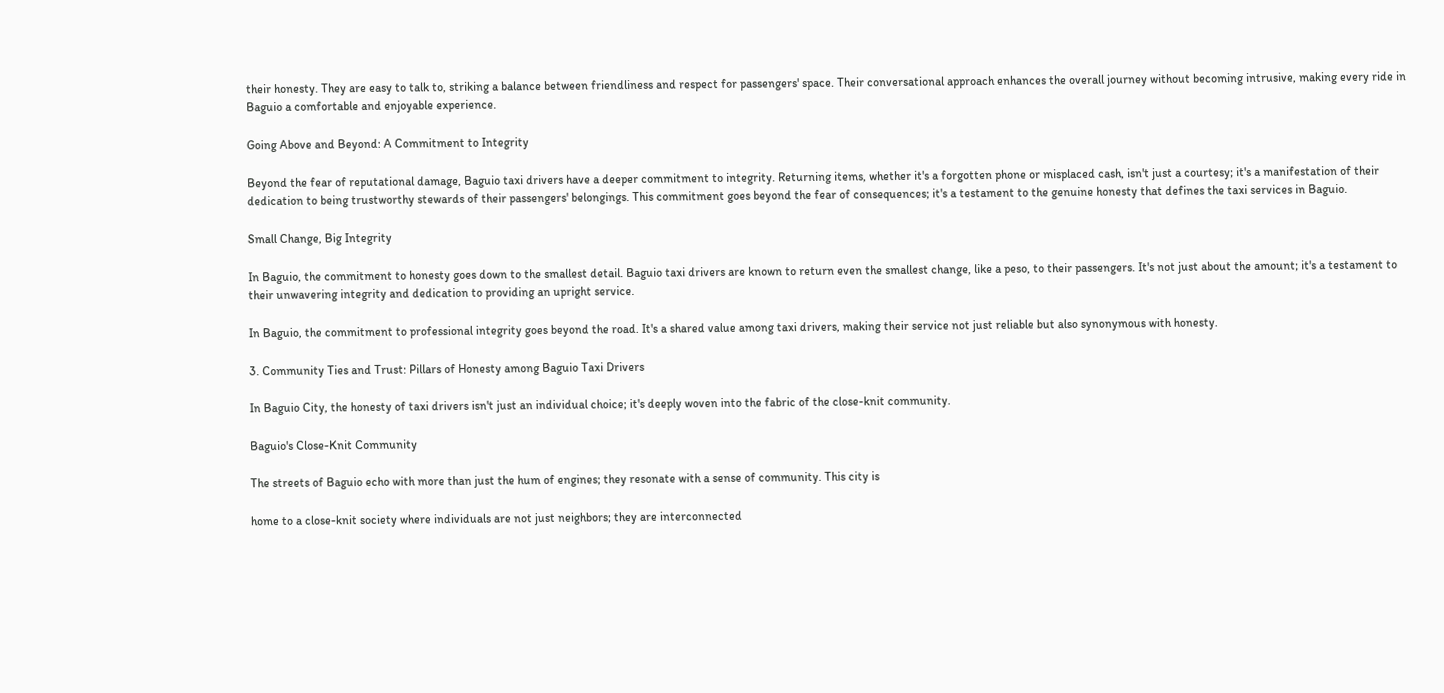their honesty. They are easy to talk to, striking a balance between friendliness and respect for passengers' space. Their conversational approach enhances the overall journey without becoming intrusive, making every ride in Baguio a comfortable and enjoyable experience.

Going Above and Beyond: A Commitment to Integrity

Beyond the fear of reputational damage, Baguio taxi drivers have a deeper commitment to integrity. Returning items, whether it's a forgotten phone or misplaced cash, isn't just a courtesy; it's a manifestation of their dedication to being trustworthy stewards of their passengers' belongings. This commitment goes beyond the fear of consequences; it's a testament to the genuine honesty that defines the taxi services in Baguio.

Small Change, Big Integrity

In Baguio, the commitment to honesty goes down to the smallest detail. Baguio taxi drivers are known to return even the smallest change, like a peso, to their passengers. It's not just about the amount; it's a testament to their unwavering integrity and dedication to providing an upright service.

In Baguio, the commitment to professional integrity goes beyond the road. It's a shared value among taxi drivers, making their service not just reliable but also synonymous with honesty.

3. Community Ties and Trust: Pillars of Honesty among Baguio Taxi Drivers

In Baguio City, the honesty of taxi drivers isn't just an individual choice; it's deeply woven into the fabric of the close-knit community.

Baguio's Close-Knit Community

The streets of Baguio echo with more than just the hum of engines; they resonate with a sense of community. This city is

home to a close-knit society where individuals are not just neighbors; they are interconnected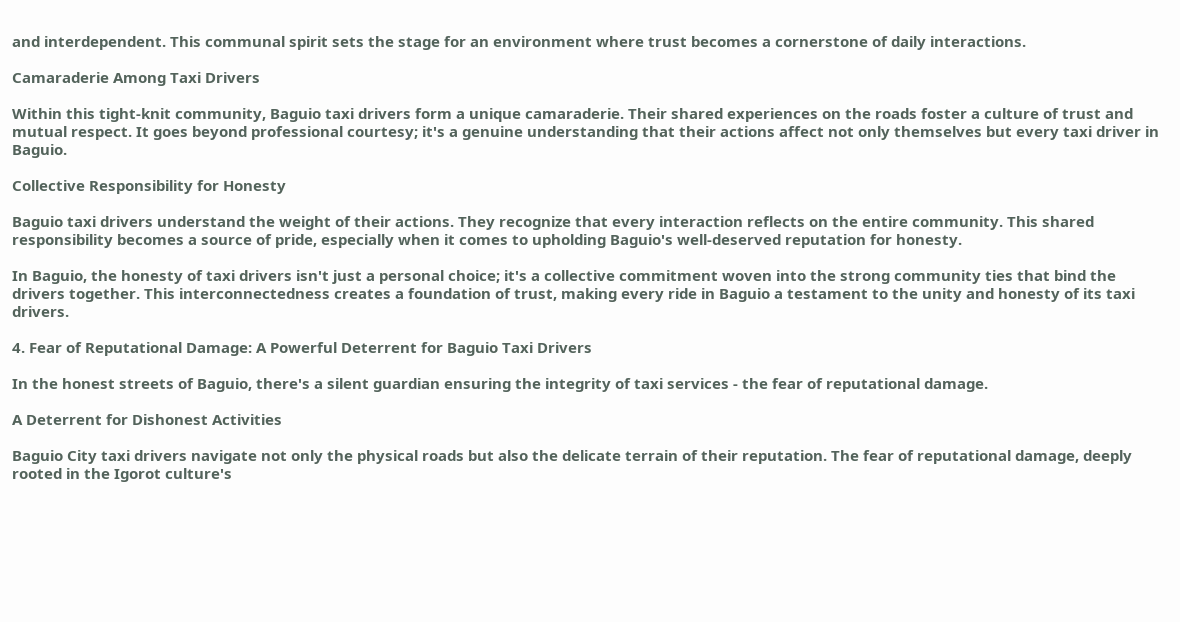and interdependent. This communal spirit sets the stage for an environment where trust becomes a cornerstone of daily interactions.

Camaraderie Among Taxi Drivers

Within this tight-knit community, Baguio taxi drivers form a unique camaraderie. Their shared experiences on the roads foster a culture of trust and mutual respect. It goes beyond professional courtesy; it's a genuine understanding that their actions affect not only themselves but every taxi driver in Baguio.

Collective Responsibility for Honesty

Baguio taxi drivers understand the weight of their actions. They recognize that every interaction reflects on the entire community. This shared responsibility becomes a source of pride, especially when it comes to upholding Baguio's well-deserved reputation for honesty.

In Baguio, the honesty of taxi drivers isn't just a personal choice; it's a collective commitment woven into the strong community ties that bind the drivers together. This interconnectedness creates a foundation of trust, making every ride in Baguio a testament to the unity and honesty of its taxi drivers.

4. Fear of Reputational Damage: A Powerful Deterrent for Baguio Taxi Drivers

In the honest streets of Baguio, there's a silent guardian ensuring the integrity of taxi services - the fear of reputational damage.

A Deterrent for Dishonest Activities

Baguio City taxi drivers navigate not only the physical roads but also the delicate terrain of their reputation. The fear of reputational damage, deeply rooted in the Igorot culture's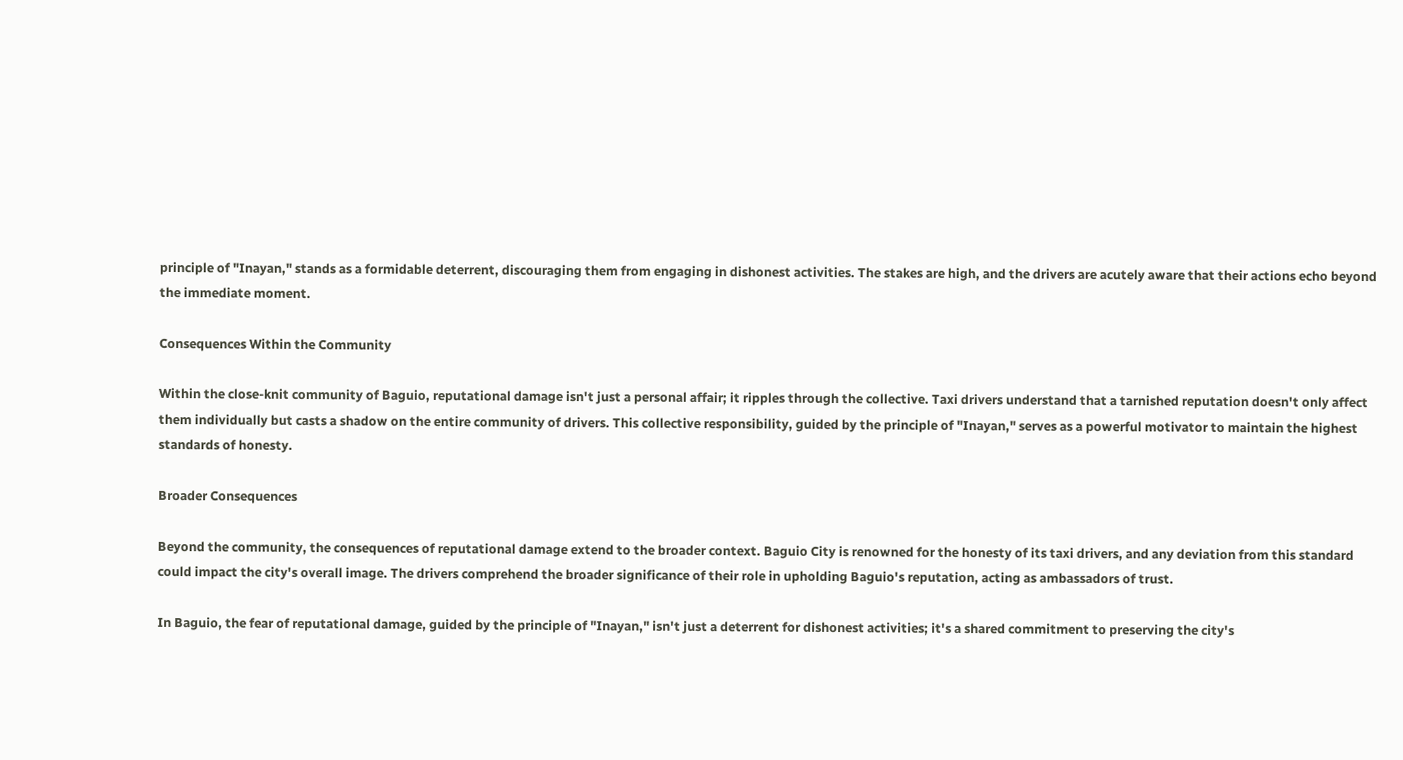principle of "Inayan," stands as a formidable deterrent, discouraging them from engaging in dishonest activities. The stakes are high, and the drivers are acutely aware that their actions echo beyond the immediate moment.

Consequences Within the Community

Within the close-knit community of Baguio, reputational damage isn't just a personal affair; it ripples through the collective. Taxi drivers understand that a tarnished reputation doesn't only affect them individually but casts a shadow on the entire community of drivers. This collective responsibility, guided by the principle of "Inayan," serves as a powerful motivator to maintain the highest standards of honesty.

Broader Consequences

Beyond the community, the consequences of reputational damage extend to the broader context. Baguio City is renowned for the honesty of its taxi drivers, and any deviation from this standard could impact the city's overall image. The drivers comprehend the broader significance of their role in upholding Baguio's reputation, acting as ambassadors of trust.

In Baguio, the fear of reputational damage, guided by the principle of "Inayan," isn't just a deterrent for dishonest activities; it's a shared commitment to preserving the city's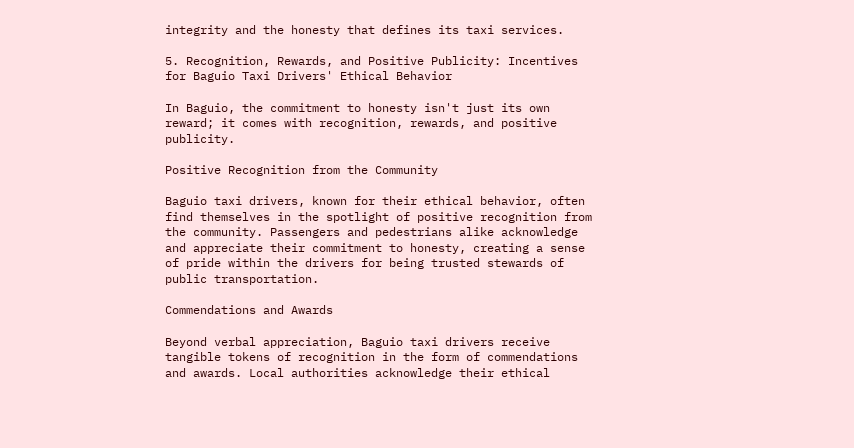integrity and the honesty that defines its taxi services.

5. Recognition, Rewards, and Positive Publicity: Incentives for Baguio Taxi Drivers' Ethical Behavior

In Baguio, the commitment to honesty isn't just its own reward; it comes with recognition, rewards, and positive publicity.

Positive Recognition from the Community

Baguio taxi drivers, known for their ethical behavior, often find themselves in the spotlight of positive recognition from the community. Passengers and pedestrians alike acknowledge and appreciate their commitment to honesty, creating a sense of pride within the drivers for being trusted stewards of public transportation.

Commendations and Awards

Beyond verbal appreciation, Baguio taxi drivers receive tangible tokens of recognition in the form of commendations and awards. Local authorities acknowledge their ethical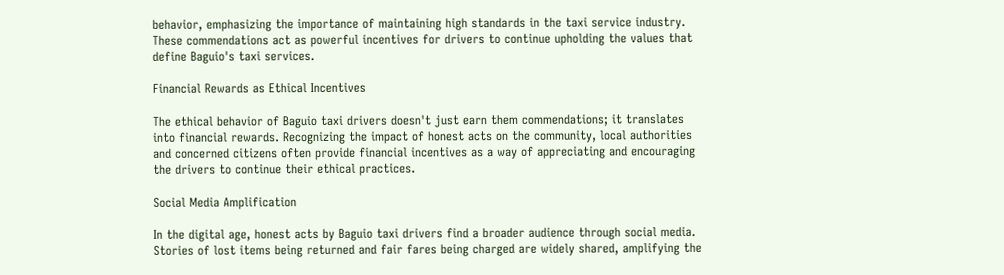behavior, emphasizing the importance of maintaining high standards in the taxi service industry. These commendations act as powerful incentives for drivers to continue upholding the values that define Baguio's taxi services.

Financial Rewards as Ethical Incentives

The ethical behavior of Baguio taxi drivers doesn't just earn them commendations; it translates into financial rewards. Recognizing the impact of honest acts on the community, local authorities and concerned citizens often provide financial incentives as a way of appreciating and encouraging the drivers to continue their ethical practices.

Social Media Amplification

In the digital age, honest acts by Baguio taxi drivers find a broader audience through social media. Stories of lost items being returned and fair fares being charged are widely shared, amplifying the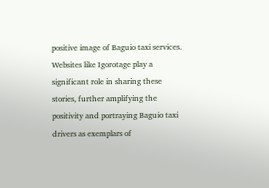positive image of Baguio taxi services. Websites like Igorotage play a significant role in sharing these stories, further amplifying the positivity and portraying Baguio taxi drivers as exemplars of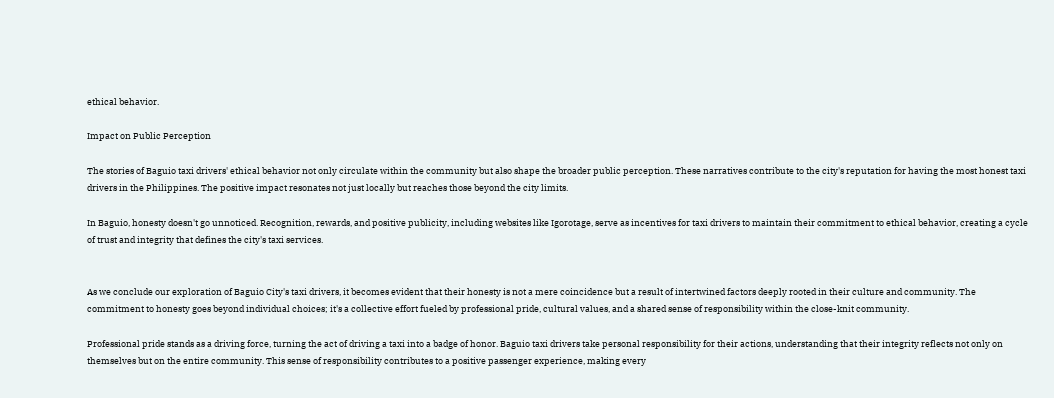ethical behavior.

Impact on Public Perception

The stories of Baguio taxi drivers' ethical behavior not only circulate within the community but also shape the broader public perception. These narratives contribute to the city's reputation for having the most honest taxi drivers in the Philippines. The positive impact resonates not just locally but reaches those beyond the city limits.

In Baguio, honesty doesn't go unnoticed. Recognition, rewards, and positive publicity, including websites like Igorotage, serve as incentives for taxi drivers to maintain their commitment to ethical behavior, creating a cycle of trust and integrity that defines the city's taxi services.


As we conclude our exploration of Baguio City's taxi drivers, it becomes evident that their honesty is not a mere coincidence but a result of intertwined factors deeply rooted in their culture and community. The commitment to honesty goes beyond individual choices; it's a collective effort fueled by professional pride, cultural values, and a shared sense of responsibility within the close-knit community.

Professional pride stands as a driving force, turning the act of driving a taxi into a badge of honor. Baguio taxi drivers take personal responsibility for their actions, understanding that their integrity reflects not only on themselves but on the entire community. This sense of responsibility contributes to a positive passenger experience, making every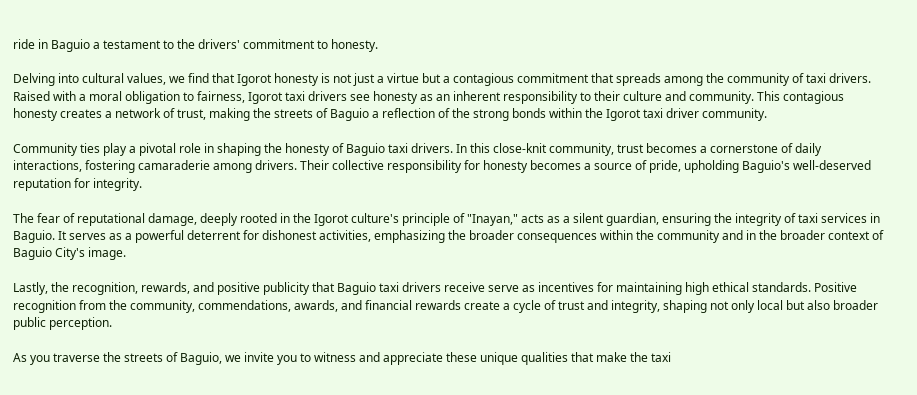ride in Baguio a testament to the drivers' commitment to honesty.

Delving into cultural values, we find that Igorot honesty is not just a virtue but a contagious commitment that spreads among the community of taxi drivers. Raised with a moral obligation to fairness, Igorot taxi drivers see honesty as an inherent responsibility to their culture and community. This contagious honesty creates a network of trust, making the streets of Baguio a reflection of the strong bonds within the Igorot taxi driver community.

Community ties play a pivotal role in shaping the honesty of Baguio taxi drivers. In this close-knit community, trust becomes a cornerstone of daily interactions, fostering camaraderie among drivers. Their collective responsibility for honesty becomes a source of pride, upholding Baguio's well-deserved reputation for integrity.

The fear of reputational damage, deeply rooted in the Igorot culture's principle of "Inayan," acts as a silent guardian, ensuring the integrity of taxi services in Baguio. It serves as a powerful deterrent for dishonest activities, emphasizing the broader consequences within the community and in the broader context of Baguio City's image.

Lastly, the recognition, rewards, and positive publicity that Baguio taxi drivers receive serve as incentives for maintaining high ethical standards. Positive recognition from the community, commendations, awards, and financial rewards create a cycle of trust and integrity, shaping not only local but also broader public perception.

As you traverse the streets of Baguio, we invite you to witness and appreciate these unique qualities that make the taxi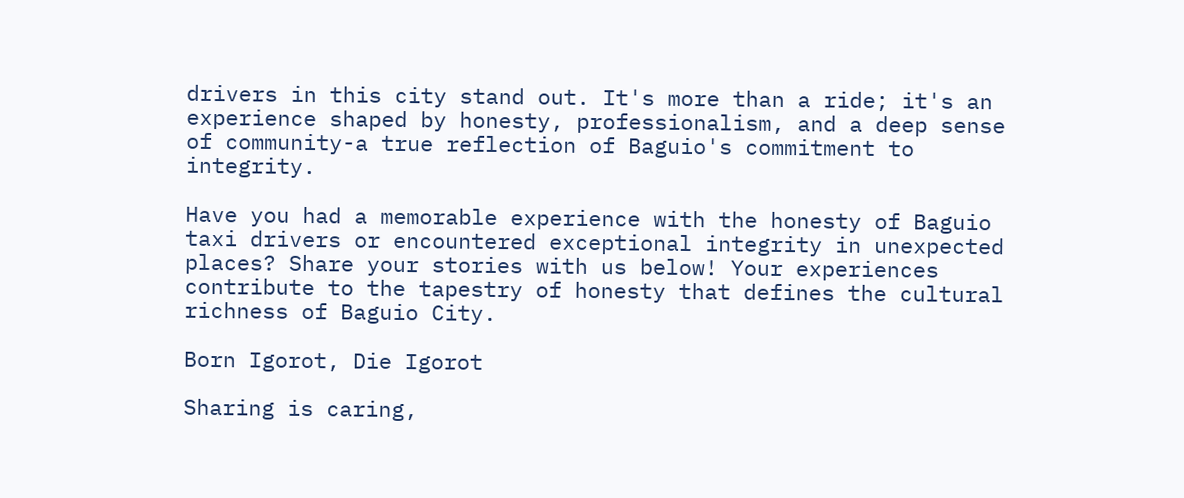drivers in this city stand out. It's more than a ride; it's an experience shaped by honesty, professionalism, and a deep sense of community-a true reflection of Baguio's commitment to integrity.

Have you had a memorable experience with the honesty of Baguio taxi drivers or encountered exceptional integrity in unexpected places? Share your stories with us below! Your experiences contribute to the tapestry of honesty that defines the cultural richness of Baguio City.

Born Igorot, Die Igorot

Sharing is caring,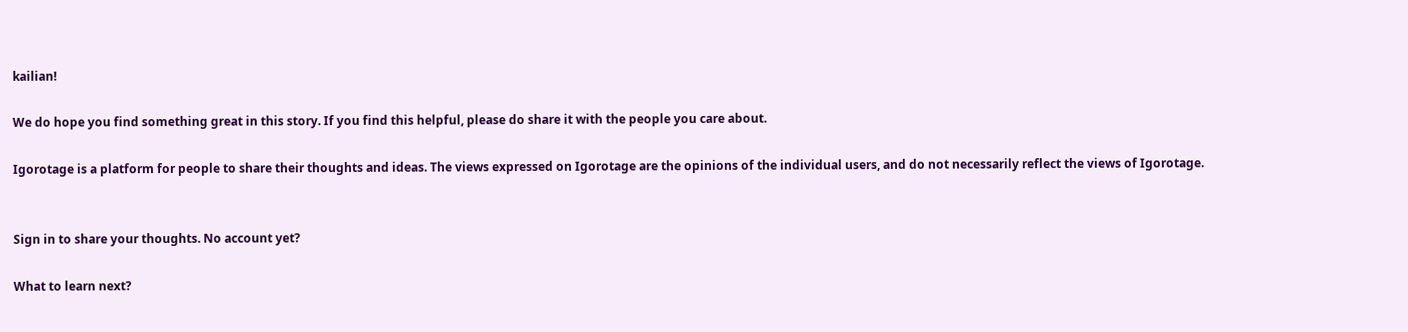kailian!

We do hope you find something great in this story. If you find this helpful, please do share it with the people you care about.

Igorotage is a platform for people to share their thoughts and ideas. The views expressed on Igorotage are the opinions of the individual users, and do not necessarily reflect the views of Igorotage.


Sign in to share your thoughts. No account yet?

What to learn next?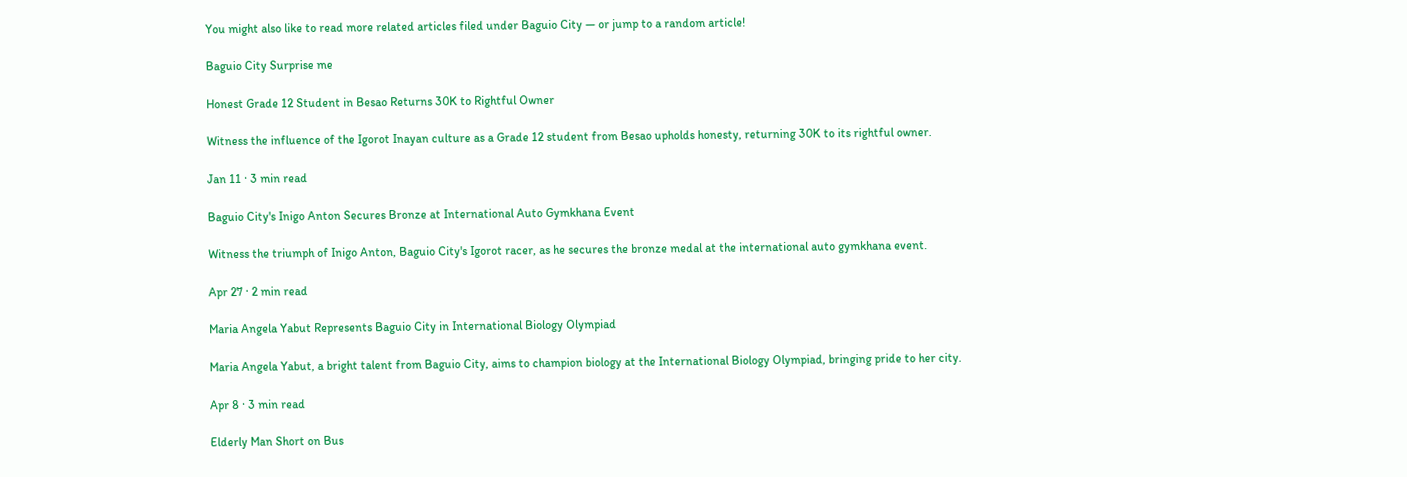You might also like to read more related articles filed under Baguio City — or jump to a random article!

Baguio City Surprise me

Honest Grade 12 Student in Besao Returns 30K to Rightful Owner

Witness the influence of the Igorot Inayan culture as a Grade 12 student from Besao upholds honesty, returning 30K to its rightful owner.

Jan 11 · 3 min read

Baguio City's Inigo Anton Secures Bronze at International Auto Gymkhana Event

Witness the triumph of Inigo Anton, Baguio City's Igorot racer, as he secures the bronze medal at the international auto gymkhana event.

Apr 27 · 2 min read

Maria Angela Yabut Represents Baguio City in International Biology Olympiad

Maria Angela Yabut, a bright talent from Baguio City, aims to champion biology at the International Biology Olympiad, bringing pride to her city.

Apr 8 · 3 min read

Elderly Man Short on Bus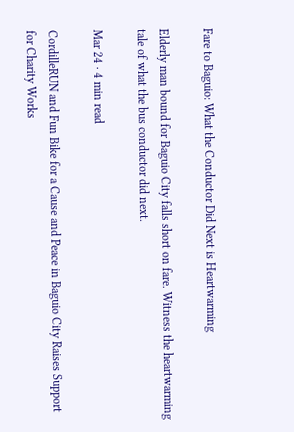Fare to Baguio: What the Conductor Did Next is Heartwarming

Elderly man bound for Baguio City falls short on fare. Witness the heartwarming tale of what the bus conductor did next.

Mar 24 · 4 min read

CordilleRUN and Fun Bike for a Cause and Peace in Baguio City Raises Support for Charity Works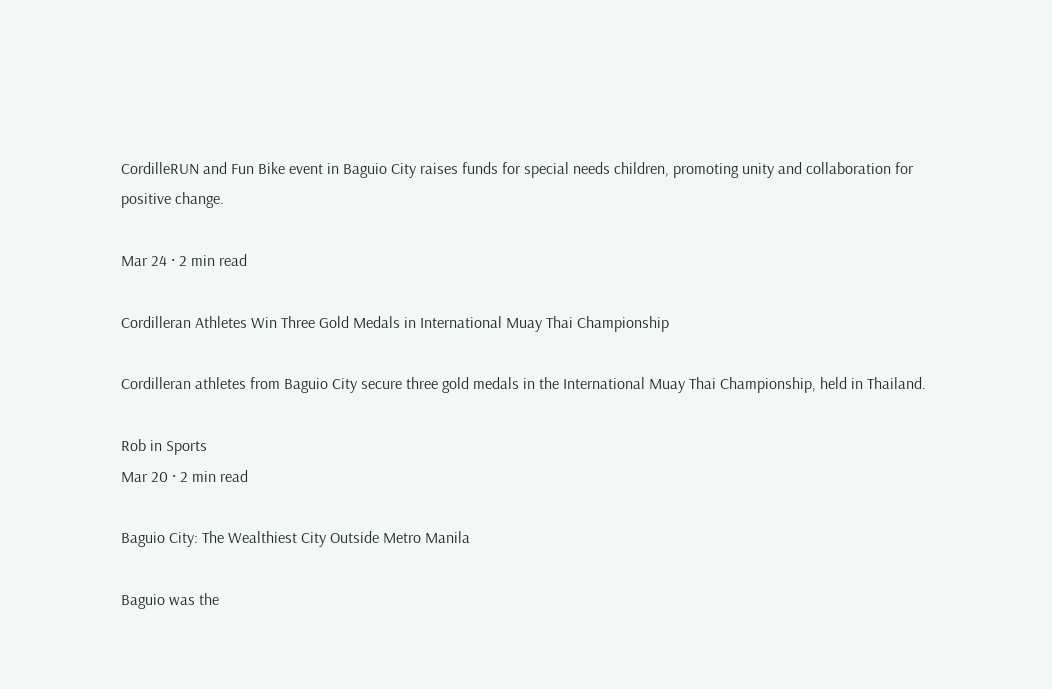CordilleRUN and Fun Bike event in Baguio City raises funds for special needs children, promoting unity and collaboration for positive change.

Mar 24 · 2 min read

Cordilleran Athletes Win Three Gold Medals in International Muay Thai Championship

Cordilleran athletes from Baguio City secure three gold medals in the International Muay Thai Championship, held in Thailand.

Rob in Sports
Mar 20 · 2 min read

Baguio City: The Wealthiest City Outside Metro Manila

Baguio was the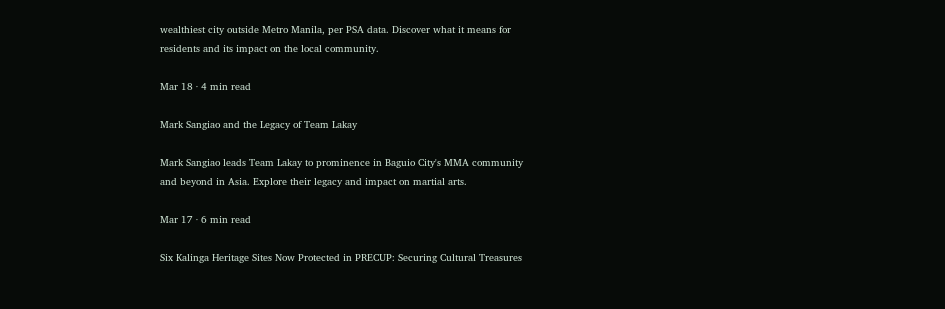wealthiest city outside Metro Manila, per PSA data. Discover what it means for residents and its impact on the local community.

Mar 18 · 4 min read

Mark Sangiao and the Legacy of Team Lakay

Mark Sangiao leads Team Lakay to prominence in Baguio City's MMA community and beyond in Asia. Explore their legacy and impact on martial arts.

Mar 17 · 6 min read

Six Kalinga Heritage Sites Now Protected in PRECUP: Securing Cultural Treasures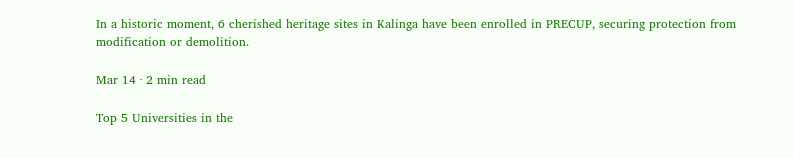In a historic moment, 6 cherished heritage sites in Kalinga have been enrolled in PRECUP, securing protection from modification or demolition.

Mar 14 · 2 min read

Top 5 Universities in the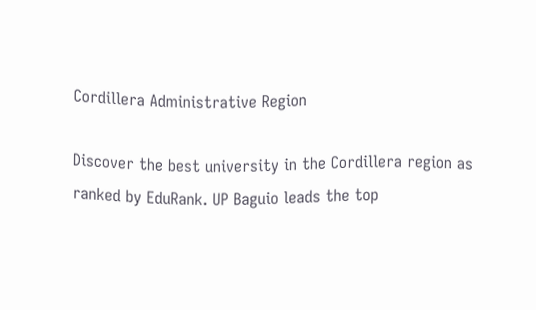Cordillera Administrative Region

Discover the best university in the Cordillera region as ranked by EduRank. UP Baguio leads the top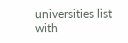universities list with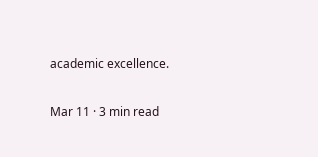academic excellence.

Mar 11 · 3 min read